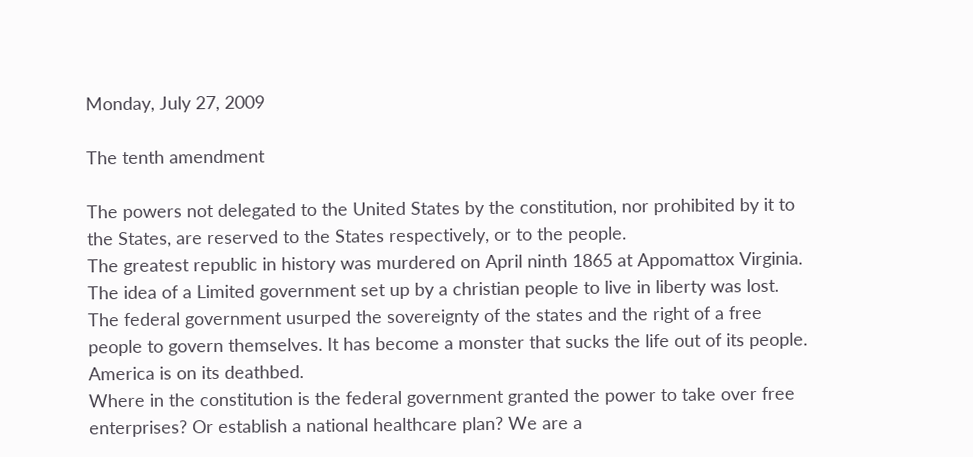Monday, July 27, 2009

The tenth amendment

The powers not delegated to the United States by the constitution, nor prohibited by it to the States, are reserved to the States respectively, or to the people.
The greatest republic in history was murdered on April ninth 1865 at Appomattox Virginia. The idea of a Limited government set up by a christian people to live in liberty was lost. The federal government usurped the sovereignty of the states and the right of a free people to govern themselves. It has become a monster that sucks the life out of its people. America is on its deathbed.
Where in the constitution is the federal government granted the power to take over free enterprises? Or establish a national healthcare plan? We are a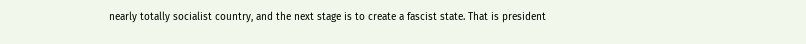nearly totally socialist country, and the next stage is to create a fascist state. That is president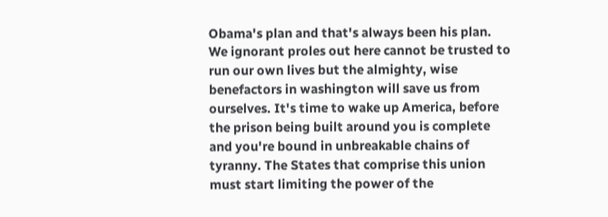Obama's plan and that's always been his plan. We ignorant proles out here cannot be trusted to run our own lives but the almighty, wise benefactors in washington will save us from ourselves. It's time to wake up America, before the prison being built around you is complete and you're bound in unbreakable chains of tyranny. The States that comprise this union must start limiting the power of the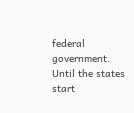federal government. Until the states start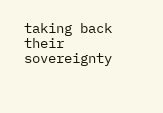taking back their sovereignty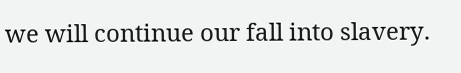we will continue our fall into slavery.